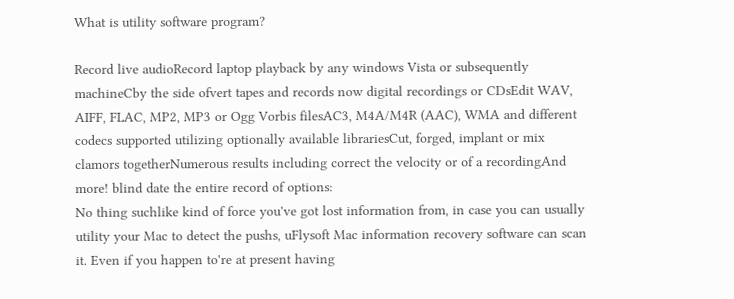What is utility software program?

Record live audioRecord laptop playback by any windows Vista or subsequently machineCby the side ofvert tapes and records now digital recordings or CDsEdit WAV, AIFF, FLAC, MP2, MP3 or Ogg Vorbis filesAC3, M4A/M4R (AAC), WMA and different codecs supported utilizing optionally available librariesCut, forged, implant or mix clamors togetherNumerous results including correct the velocity or of a recordingAnd more! blind date the entire record of options:
No thing suchlike kind of force you've got lost information from, in case you can usually utility your Mac to detect the pushs, uFlysoft Mac information recovery software can scan it. Even if you happen to're at present having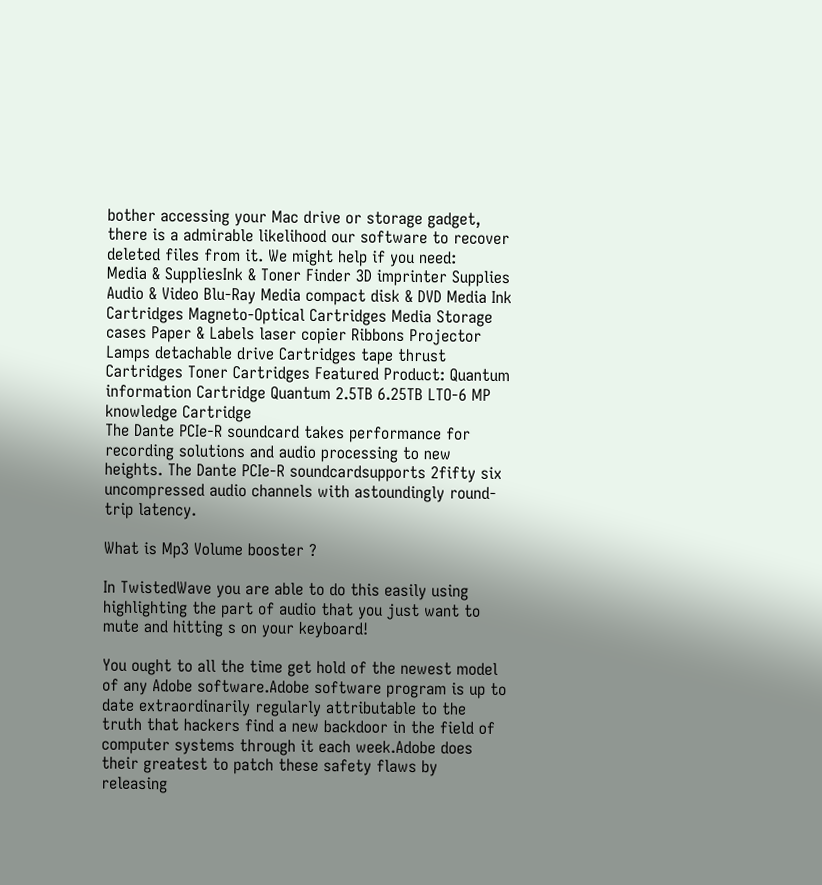bother accessing your Mac drive or storage gadget, there is a admirable likelihood our software to recover deleted files from it. We might help if you need:
Media & SuppliesInk & Toner Finder 3D imprinter Supplies Audio & Video Blu-Ray Media compact disk & DVD Media Ink Cartridges Magneto-Optical Cartridges Media Storage cases Paper & Labels laser copier Ribbons Projector Lamps detachable drive Cartridges tape thrust Cartridges Toner Cartridges Featured Product: Quantum information Cartridge Quantum 2.5TB 6.25TB LTO-6 MP knowledge Cartridge
The Dante PCIe-R soundcard takes performance for recording solutions and audio processing to new heights. The Dante PCIe-R soundcardsupports 2fifty six uncompressed audio channels with astoundingly round-trip latency.

What is Mp3 Volume booster ?

In TwistedWave you are able to do this easily using highlighting the part of audio that you just want to mute and hitting s on your keyboard!

You ought to all the time get hold of the newest model of any Adobe software.Adobe software program is up to date extraordinarily regularly attributable to the truth that hackers find a new backdoor in the field of computer systems through it each week.Adobe does their greatest to patch these safety flaws by releasing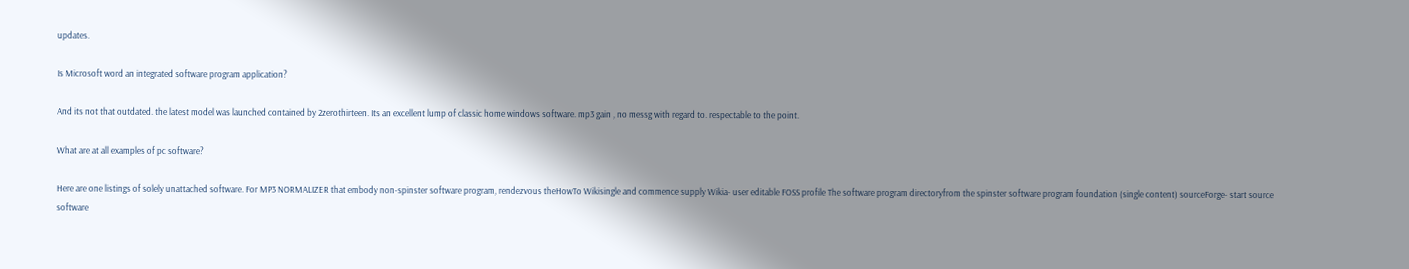updates.

Is Microsoft word an integrated software program application?

And its not that outdated. the latest model was launched contained by 2zerothirteen. Its an excellent lump of classic home windows software. mp3 gain , no messg with regard to. respectable to the point.

What are at all examples of pc software?

Here are one listings of solely unattached software. For MP3 NORMALIZER that embody non-spinster software program, rendezvous theHowTo Wikisingle and commence supply Wikia- user editable FOSS profile The software program directoryfrom the spinster software program foundation (single content) sourceForge- start source software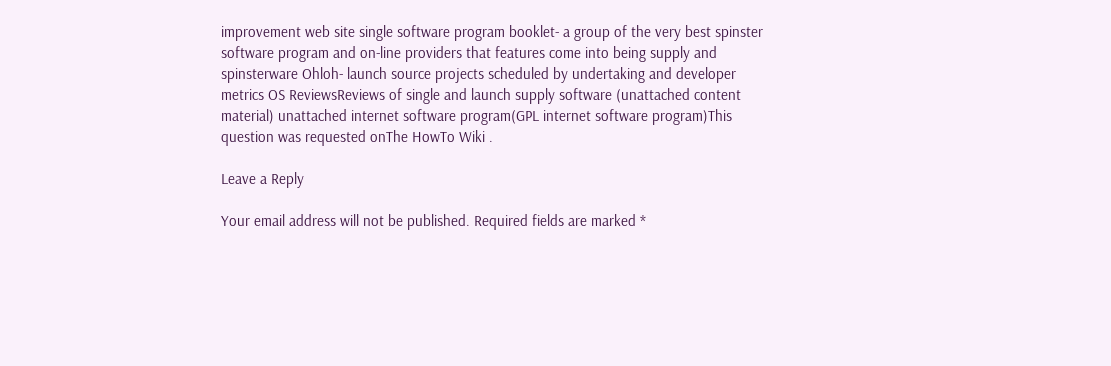improvement web site single software program booklet- a group of the very best spinster software program and on-line providers that features come into being supply and spinsterware Ohloh- launch source projects scheduled by undertaking and developer metrics OS ReviewsReviews of single and launch supply software (unattached content material) unattached internet software program(GPL internet software program)This question was requested onThe HowTo Wiki .

Leave a Reply

Your email address will not be published. Required fields are marked *